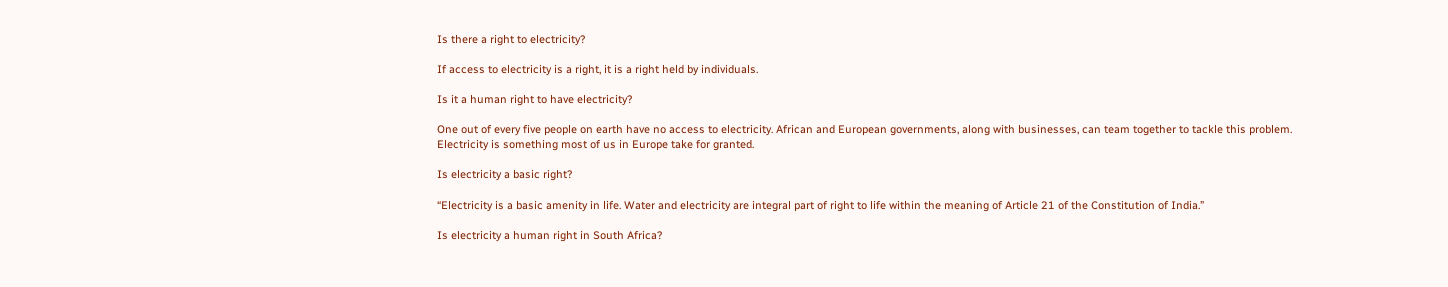Is there a right to electricity?

If access to electricity is a right, it is a right held by individuals.

Is it a human right to have electricity?

One out of every five people on earth have no access to electricity. African and European governments, along with businesses, can team together to tackle this problem. Electricity is something most of us in Europe take for granted.

Is electricity a basic right?

“Electricity is a basic amenity in life. Water and electricity are integral part of right to life within the meaning of Article 21 of the Constitution of India.”

Is electricity a human right in South Africa?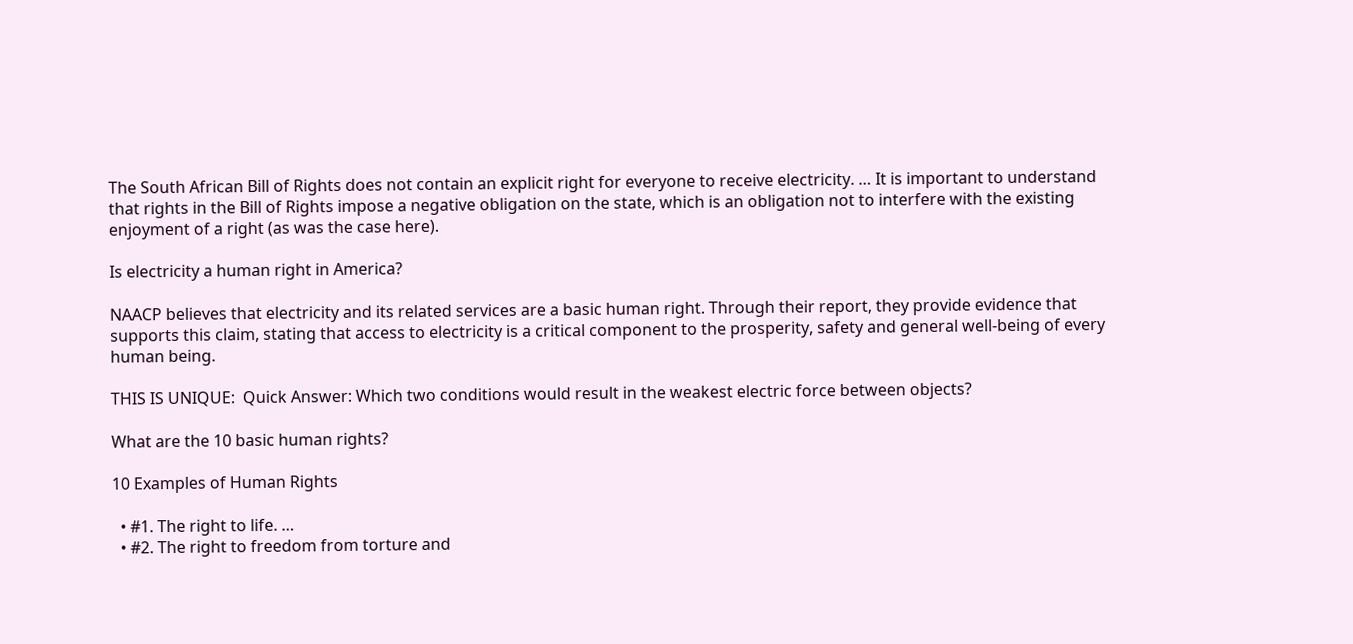The South African Bill of Rights does not contain an explicit right for everyone to receive electricity. … It is important to understand that rights in the Bill of Rights impose a negative obligation on the state, which is an obligation not to interfere with the existing enjoyment of a right (as was the case here).

Is electricity a human right in America?

NAACP believes that electricity and its related services are a basic human right. Through their report, they provide evidence that supports this claim, stating that access to electricity is a critical component to the prosperity, safety and general well-being of every human being.

THIS IS UNIQUE:  Quick Answer: Which two conditions would result in the weakest electric force between objects?

What are the 10 basic human rights?

10 Examples of Human Rights

  • #1. The right to life. …
  • #2. The right to freedom from torture and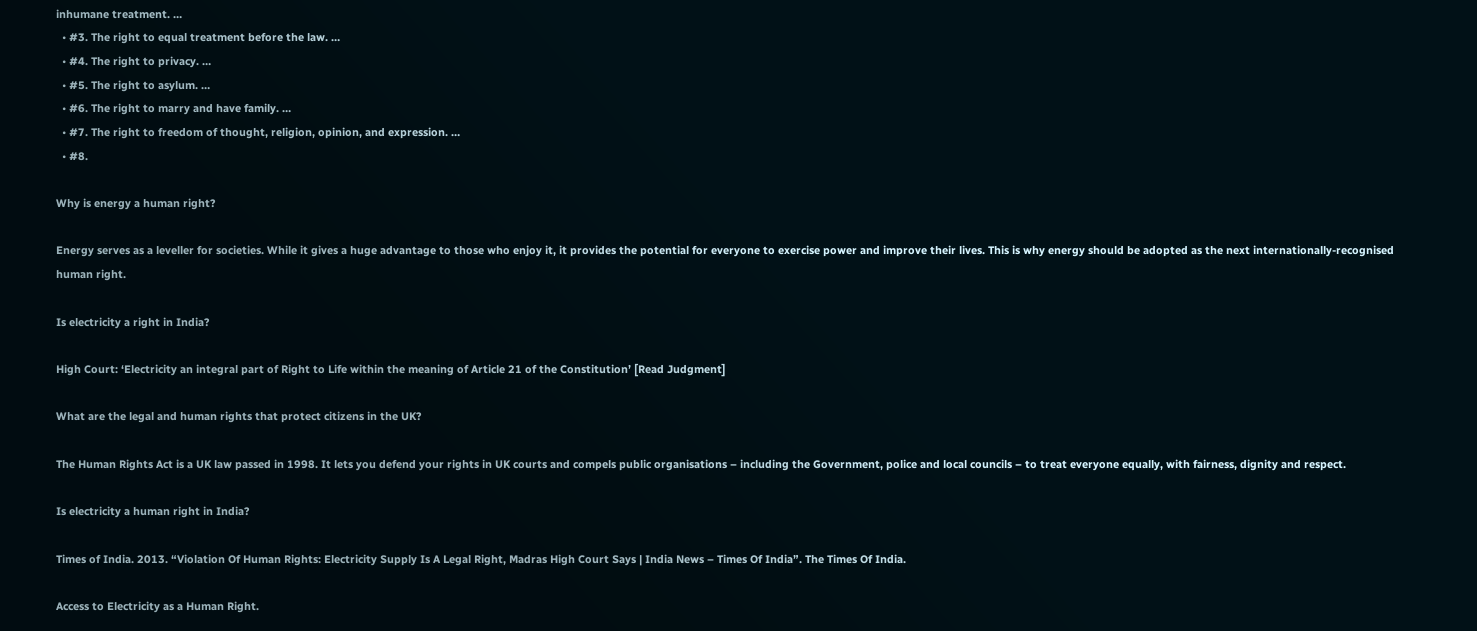inhumane treatment. …
  • #3. The right to equal treatment before the law. …
  • #4. The right to privacy. …
  • #5. The right to asylum. …
  • #6. The right to marry and have family. …
  • #7. The right to freedom of thought, religion, opinion, and expression. …
  • #8.

Why is energy a human right?

Energy serves as a leveller for societies. While it gives a huge advantage to those who enjoy it, it provides the potential for everyone to exercise power and improve their lives. This is why energy should be adopted as the next internationally-recognised human right.

Is electricity a right in India?

High Court: ‘Electricity an integral part of Right to Life within the meaning of Article 21 of the Constitution’ [Read Judgment]

What are the legal and human rights that protect citizens in the UK?

The Human Rights Act is a UK law passed in 1998. It lets you defend your rights in UK courts and compels public organisations – including the Government, police and local councils – to treat everyone equally, with fairness, dignity and respect.

Is electricity a human right in India?

Times of India. 2013. “Violation Of Human Rights: Electricity Supply Is A Legal Right, Madras High Court Says | India News – Times Of India”. The Times Of India.

Access to Electricity as a Human Right.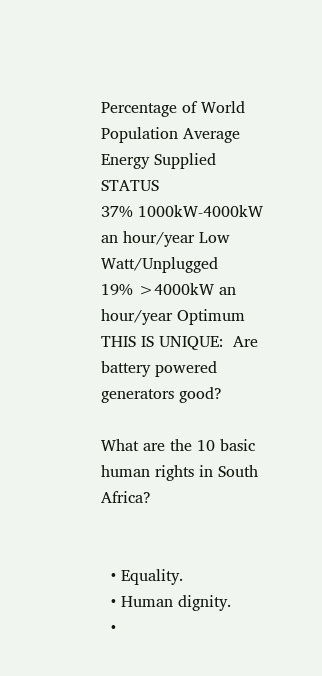Percentage of World Population Average Energy Supplied STATUS
37% 1000kW-4000kW an hour/year Low Watt/Unplugged
19% >4000kW an hour/year Optimum
THIS IS UNIQUE:  Are battery powered generators good?

What are the 10 basic human rights in South Africa?


  • Equality.
  • Human dignity.
  •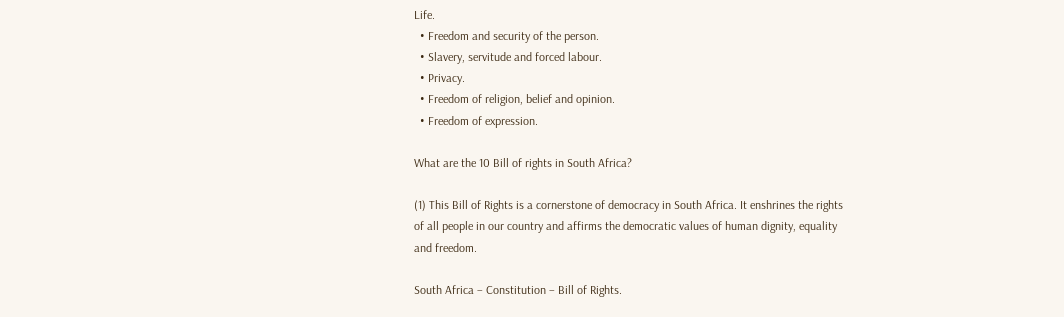Life.
  • Freedom and security of the person.
  • Slavery, servitude and forced labour.
  • Privacy.
  • Freedom of religion, belief and opinion.
  • Freedom of expression.

What are the 10 Bill of rights in South Africa?

(1) This Bill of Rights is a cornerstone of democracy in South Africa. It enshrines the rights of all people in our country and affirms the democratic values of human dignity, equality and freedom.

South Africa – Constitution – Bill of Rights.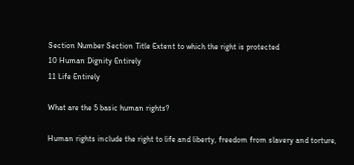Section Number Section Title Extent to which the right is protected
10 Human Dignity Entirely
11 Life Entirely

What are the 5 basic human rights?

Human rights include the right to life and liberty, freedom from slavery and torture,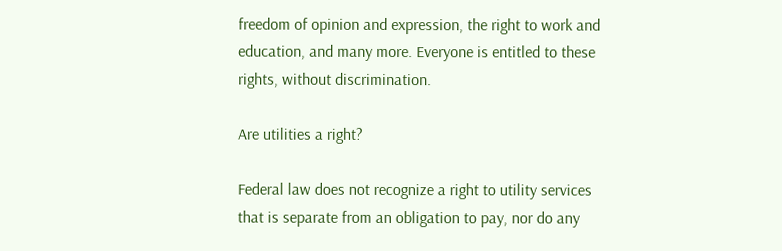freedom of opinion and expression, the right to work and education, and many more. Everyone is entitled to these rights, without discrimination.

Are utilities a right?

Federal law does not recognize a right to utility services that is separate from an obligation to pay, nor do any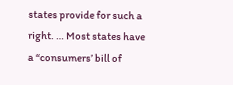states provide for such a right. … Most states have a “consumers’ bill of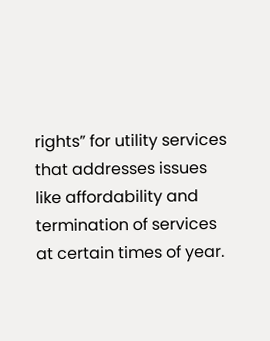rights” for utility services that addresses issues like affordability and termination of services at certain times of year.